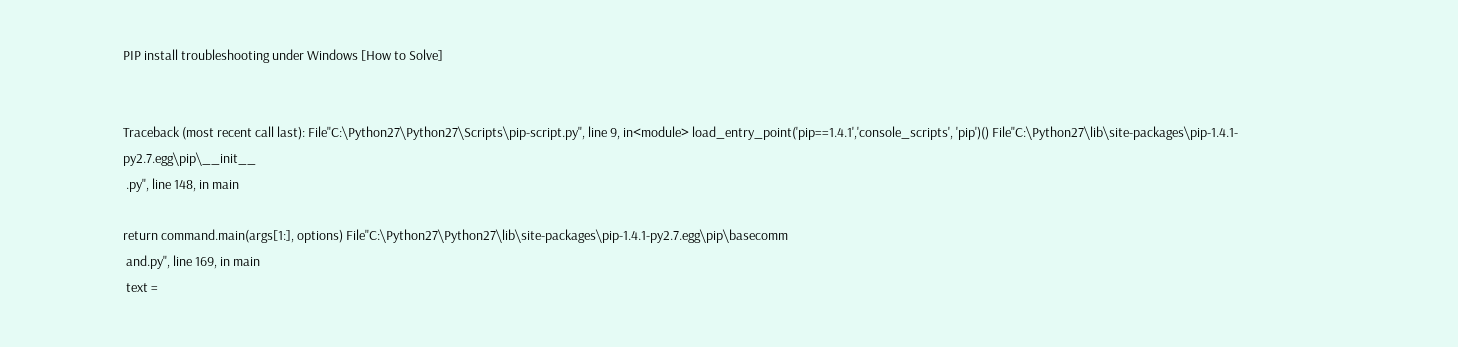PIP install troubleshooting under Windows [How to Solve]


Traceback (most recent call last): File"C:\Python27\Python27\Scripts\pip-script.py", line 9, in<module> load_entry_point('pip==1.4.1','console_scripts', 'pip')() File"C:\Python27\lib\site-packages\pip-1.4.1-py2.7.egg\pip\__init__
 .py", line 148, in main

return command.main(args[1:], options) File"C:\Python27\Python27\lib\site-packages\pip-1.4.1-py2.7.egg\pip\basecomm
 and.py", line 169, in main
 text =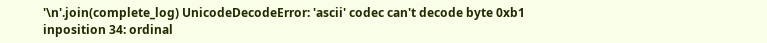'\n'.join(complete_log) UnicodeDecodeError: 'ascii' codec can't decode byte 0xb1 inposition 34: ordinal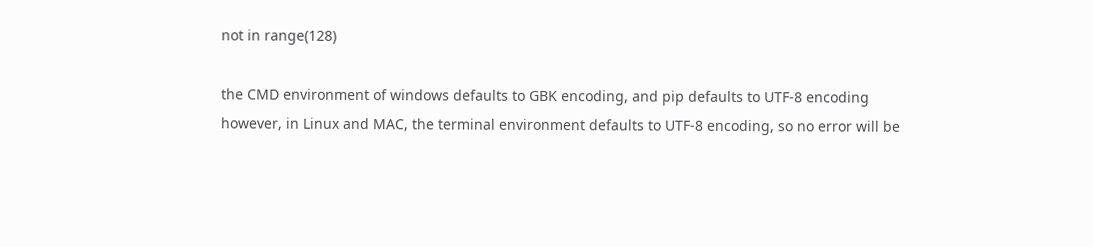not in range(128)

the CMD environment of windows defaults to GBK encoding, and pip defaults to UTF-8 encoding
however, in Linux and MAC, the terminal environment defaults to UTF-8 encoding, so no error will be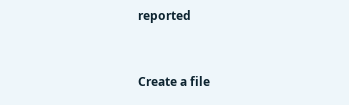reported


Create a file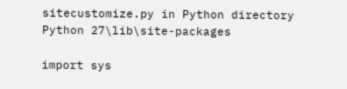sitecustomize.py in Python directory Python 27\lib\site-packages

import sys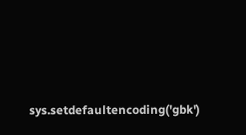sys.setdefaultencoding('gbk')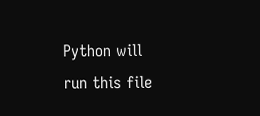Python will run this file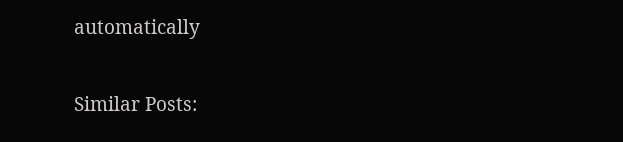automatically


Similar Posts: